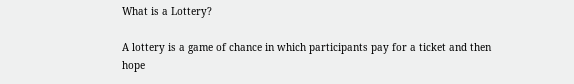What is a Lottery?

A lottery is a game of chance in which participants pay for a ticket and then hope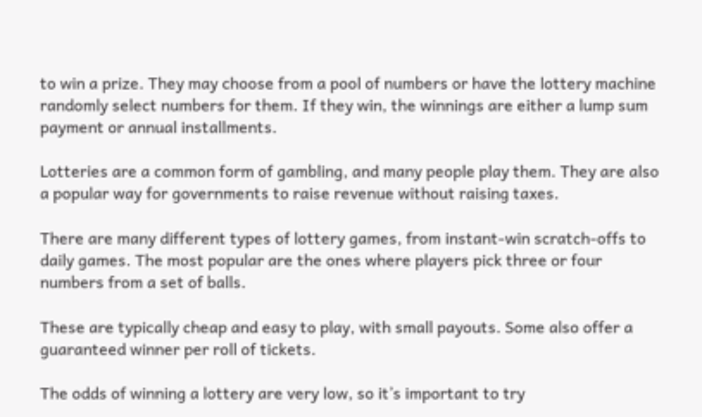to win a prize. They may choose from a pool of numbers or have the lottery machine randomly select numbers for them. If they win, the winnings are either a lump sum payment or annual installments.

Lotteries are a common form of gambling, and many people play them. They are also a popular way for governments to raise revenue without raising taxes.

There are many different types of lottery games, from instant-win scratch-offs to daily games. The most popular are the ones where players pick three or four numbers from a set of balls.

These are typically cheap and easy to play, with small payouts. Some also offer a guaranteed winner per roll of tickets.

The odds of winning a lottery are very low, so it’s important to try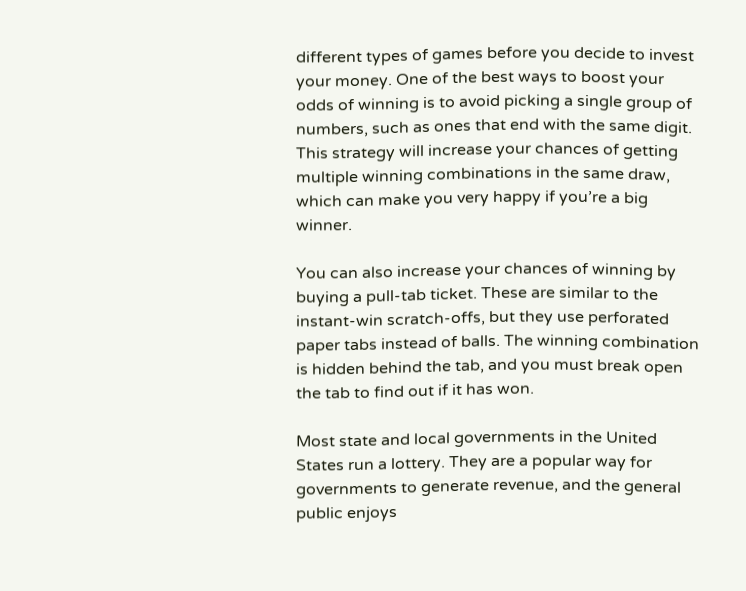different types of games before you decide to invest your money. One of the best ways to boost your odds of winning is to avoid picking a single group of numbers, such as ones that end with the same digit. This strategy will increase your chances of getting multiple winning combinations in the same draw, which can make you very happy if you’re a big winner.

You can also increase your chances of winning by buying a pull-tab ticket. These are similar to the instant-win scratch-offs, but they use perforated paper tabs instead of balls. The winning combination is hidden behind the tab, and you must break open the tab to find out if it has won.

Most state and local governments in the United States run a lottery. They are a popular way for governments to generate revenue, and the general public enjoys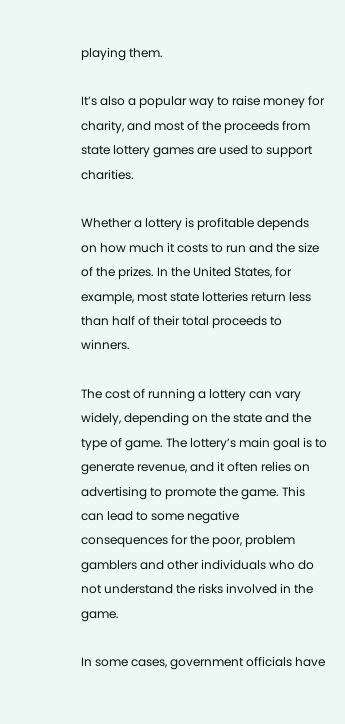playing them.

It’s also a popular way to raise money for charity, and most of the proceeds from state lottery games are used to support charities.

Whether a lottery is profitable depends on how much it costs to run and the size of the prizes. In the United States, for example, most state lotteries return less than half of their total proceeds to winners.

The cost of running a lottery can vary widely, depending on the state and the type of game. The lottery’s main goal is to generate revenue, and it often relies on advertising to promote the game. This can lead to some negative consequences for the poor, problem gamblers and other individuals who do not understand the risks involved in the game.

In some cases, government officials have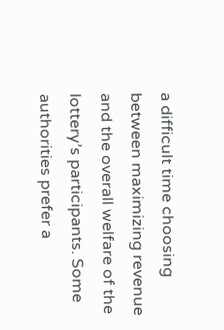a difficult time choosing between maximizing revenue and the overall welfare of the lottery’s participants. Some authorities prefer a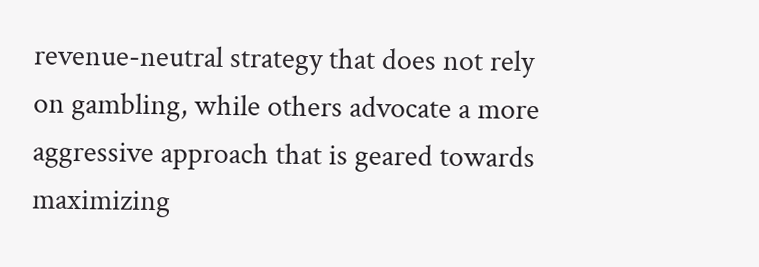revenue-neutral strategy that does not rely on gambling, while others advocate a more aggressive approach that is geared towards maximizing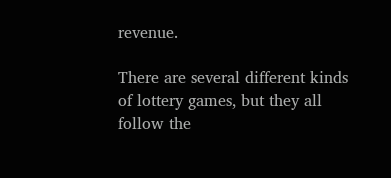revenue.

There are several different kinds of lottery games, but they all follow the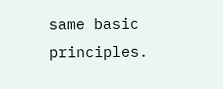same basic principles.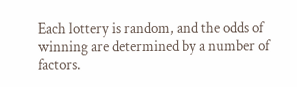Each lottery is random, and the odds of winning are determined by a number of factors.